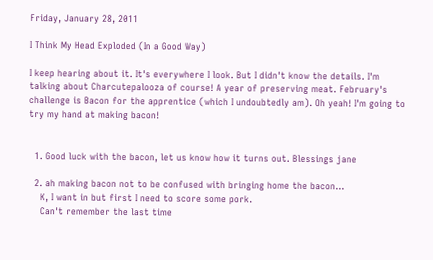Friday, January 28, 2011

I Think My Head Exploded (In a Good Way)

I keep hearing about it. It's everywhere I look. But I didn't know the details. I'm talking about Charcutepalooza of course! A year of preserving meat. February's challenge is Bacon for the apprentice (which I undoubtedly am). Oh yeah! I'm going to try my hand at making bacon!


  1. Good luck with the bacon, let us know how it turns out. Blessings jane

  2. ah making bacon not to be confused with bringing home the bacon...
    K, I want in but first I need to score some pork.
    Can't remember the last time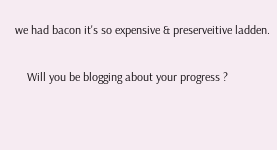we had bacon it's so expensive & preserveitive ladden.

    Will you be blogging about your progress ?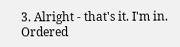3. Alright - that's it. I'm in. Ordered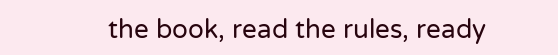the book, read the rules, ready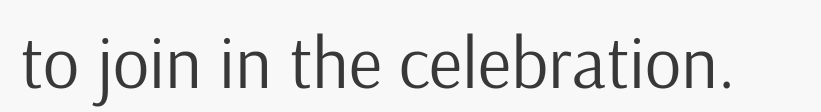to join in the celebration.